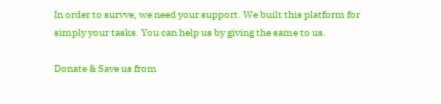In order to survve, we need your support. We built this platform for simply your tasks. You can help us by giving the same to us.

Donate & Save us from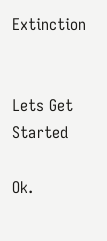Extinction


Lets Get Started

Ok.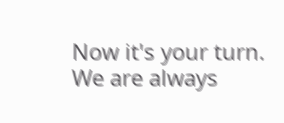Now it's your turn. We are always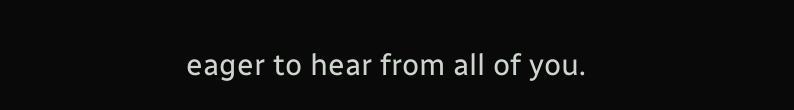eager to hear from all of you.